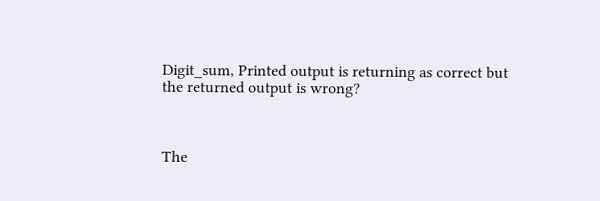Digit_sum, Printed output is returning as correct but the returned output is wrong?



The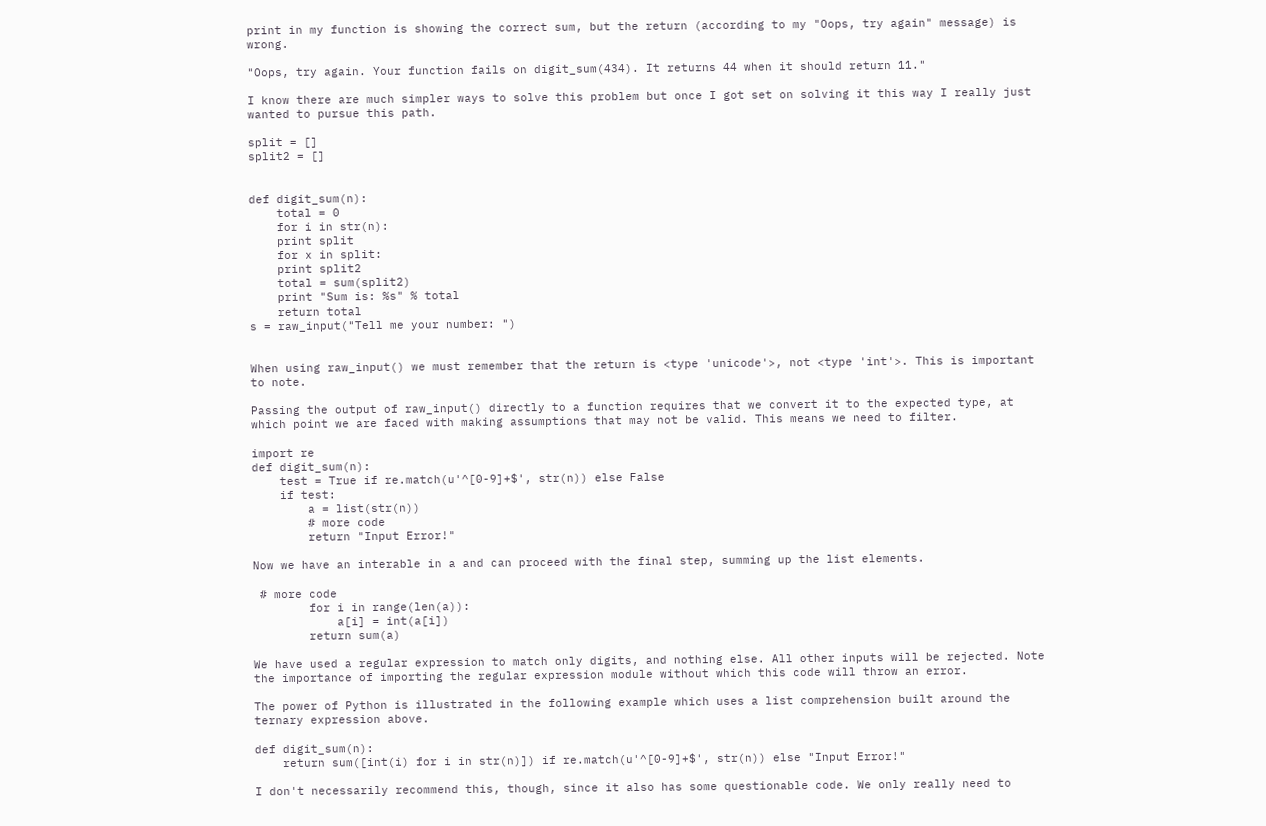print in my function is showing the correct sum, but the return (according to my "Oops, try again" message) is wrong.

"Oops, try again. Your function fails on digit_sum(434). It returns 44 when it should return 11."

I know there are much simpler ways to solve this problem but once I got set on solving it this way I really just wanted to pursue this path.

split = []
split2 = []


def digit_sum(n):
    total = 0
    for i in str(n):
    print split
    for x in split:
    print split2
    total = sum(split2)
    print "Sum is: %s" % total
    return total
s = raw_input("Tell me your number: ")


When using raw_input() we must remember that the return is <type 'unicode'>, not <type 'int'>. This is important to note.

Passing the output of raw_input() directly to a function requires that we convert it to the expected type, at which point we are faced with making assumptions that may not be valid. This means we need to filter.

import re
def digit_sum(n):
    test = True if re.match(u'^[0-9]+$', str(n)) else False
    if test:
        a = list(str(n))
        # more code
        return "Input Error!"

Now we have an interable in a and can proceed with the final step, summing up the list elements.

 # more code
        for i in range(len(a)):
            a[i] = int(a[i])
        return sum(a)

We have used a regular expression to match only digits, and nothing else. All other inputs will be rejected. Note the importance of importing the regular expression module without which this code will throw an error.

The power of Python is illustrated in the following example which uses a list comprehension built around the ternary expression above.

def digit_sum(n):
    return sum([int(i) for i in str(n)]) if re.match(u'^[0-9]+$', str(n)) else "Input Error!"

I don't necessarily recommend this, though, since it also has some questionable code. We only really need to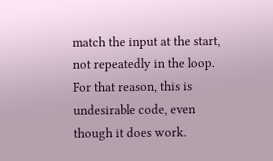match the input at the start, not repeatedly in the loop. For that reason, this is undesirable code, even though it does work.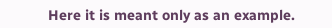Here it is meant only as an example.